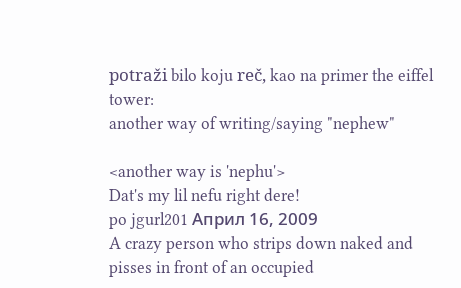potraži bilo koju reč, kao na primer the eiffel tower:
another way of writing/saying "nephew"

<another way is 'nephu'>
Dat's my lil nefu right dere!
po jgurl201 Април 16, 2009
A crazy person who strips down naked and pisses in front of an occupied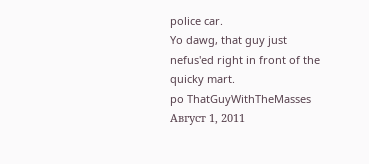police car.
Yo dawg, that guy just nefus'ed right in front of the quicky mart.
po ThatGuyWithTheMasses Август 1, 2011